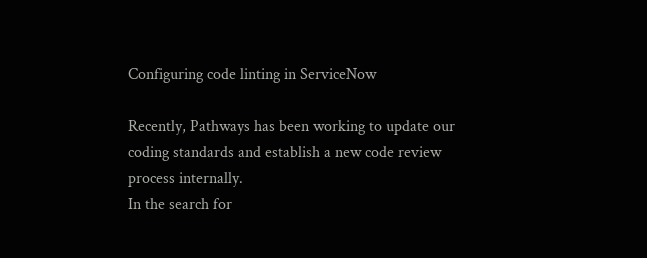Configuring code linting in ServiceNow

Recently, Pathways has been working to update our coding standards and establish a new code review process internally.
In the search for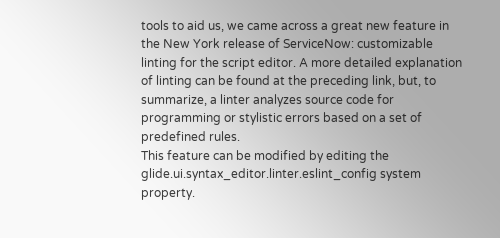tools to aid us, we came across a great new feature in the New York release of ServiceNow: customizable linting for the script editor. A more detailed explanation of linting can be found at the preceding link, but, to summarize, a linter analyzes source code for programming or stylistic errors based on a set of predefined rules.
This feature can be modified by editing the glide.ui.syntax_editor.linter.eslint_config system property.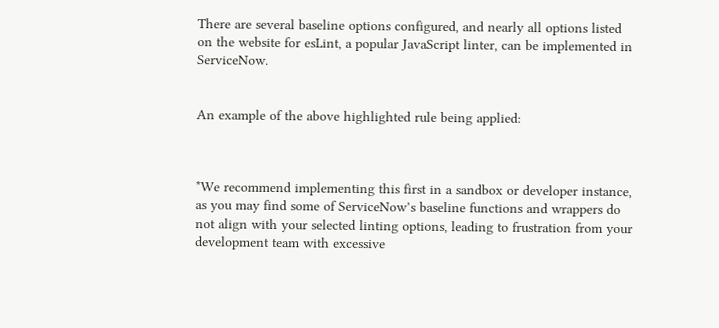There are several baseline options configured, and nearly all options listed on the website for esLint, a popular JavaScript linter, can be implemented in ServiceNow.


An example of the above highlighted rule being applied:



*We recommend implementing this first in a sandbox or developer instance, as you may find some of ServiceNow’s baseline functions and wrappers do not align with your selected linting options, leading to frustration from your development team with excessive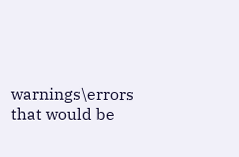warnings\errors that would be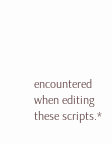encountered when editing these scripts.*